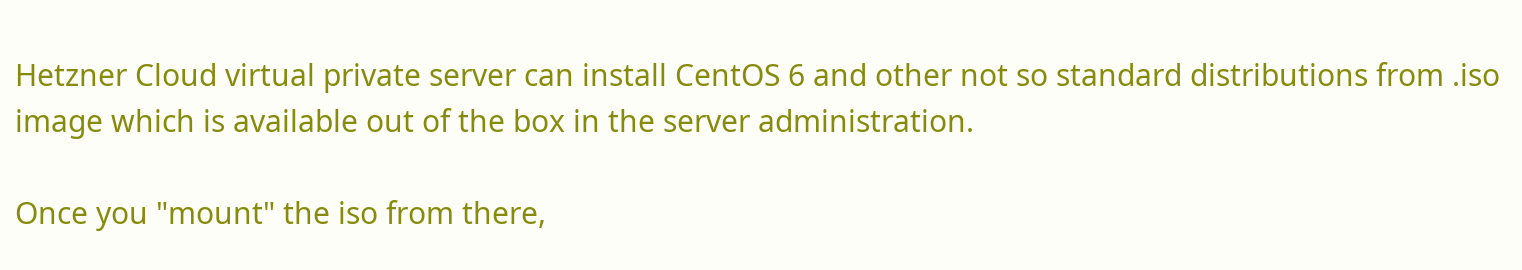Hetzner Cloud virtual private server can install CentOS 6 and other not so standard distributions from .iso image which is available out of the box in the server administration.

Once you "mount" the iso from there,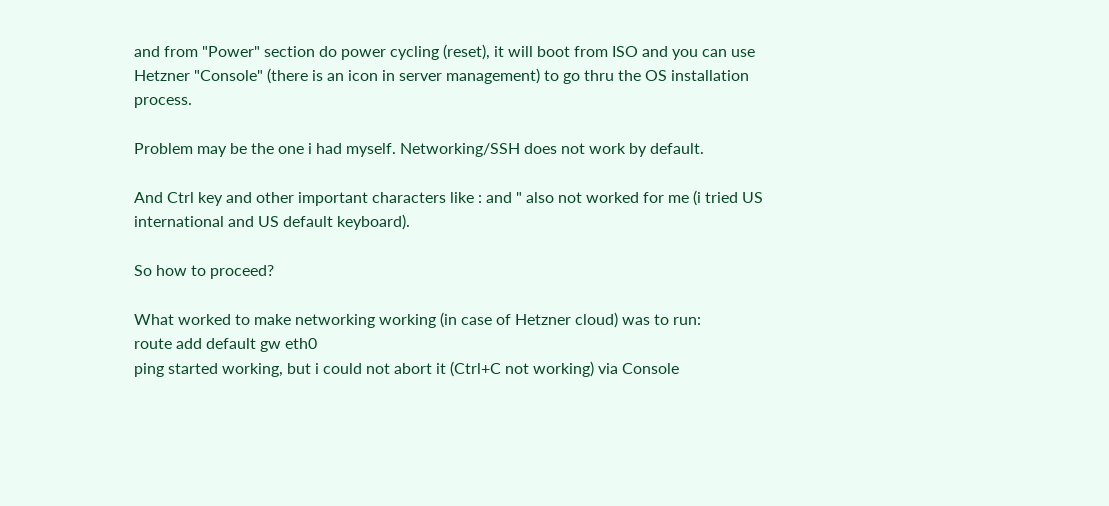and from "Power" section do power cycling (reset), it will boot from ISO and you can use Hetzner "Console" (there is an icon in server management) to go thru the OS installation process.

Problem may be the one i had myself. Networking/SSH does not work by default.

And Ctrl key and other important characters like : and " also not worked for me (i tried US international and US default keyboard).

So how to proceed?

What worked to make networking working (in case of Hetzner cloud) was to run:
route add default gw eth0
ping started working, but i could not abort it (Ctrl+C not working) via Console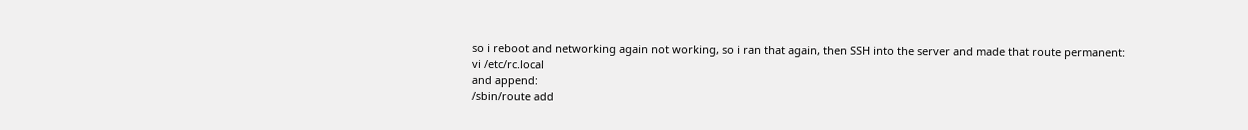so i reboot and networking again not working, so i ran that again, then SSH into the server and made that route permanent:
vi /etc/rc.local
and append:
/sbin/route add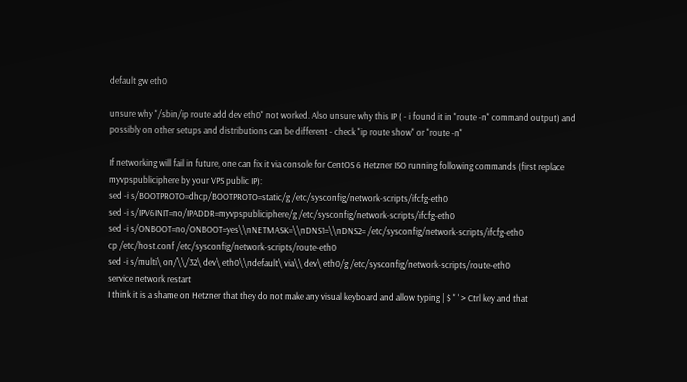default gw eth0

unsure why "/sbin/ip route add dev eth0" not worked. Also unsure why this IP ( - i found it in "route -n" command output) and possibly on other setups and distributions can be different - check "ip route show" or "route -n"

If networking will fail in future, one can fix it via console for CentOS 6 Hetzner ISO running following commands (first replace myvpspubliciphere by your VPS public IP):
sed -i s/BOOTPROTO=dhcp/BOOTPROTO=static/g /etc/sysconfig/network-scripts/ifcfg-eth0
sed -i s/IPV6INIT=no/IPADDR=myvpspubliciphere/g /etc/sysconfig/network-scripts/ifcfg-eth0
sed -i s/ONBOOT=no/ONBOOT=yes\\nNETMASK=\\nDNS1=\\nDNS2= /etc/sysconfig/network-scripts/ifcfg-eth0
cp /etc/host.conf /etc/sysconfig/network-scripts/route-eth0
sed -i s/multi\ on/\\/32\ dev\ eth0\\ndefault\ via\\ dev\ eth0/g /etc/sysconfig/network-scripts/route-eth0
service network restart
I think it is a shame on Hetzner that they do not make any visual keyboard and allow typing | $ " ' > Ctrl key and that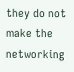they do not make the networking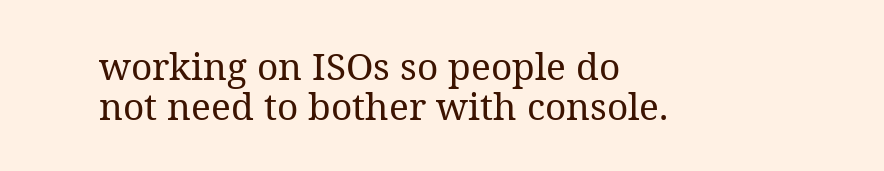working on ISOs so people do not need to bother with console.